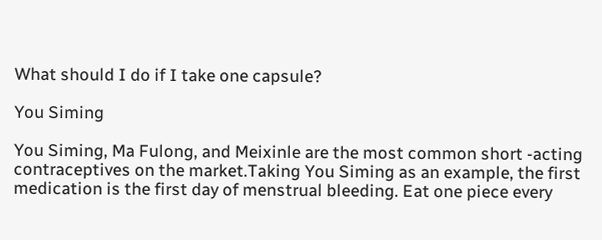What should I do if I take one capsule?

You Siming

You Siming, Ma Fulong, and Meixinle are the most common short -acting contraceptives on the market.Taking You Siming as an example, the first medication is the first day of menstrual bleeding. Eat one piece every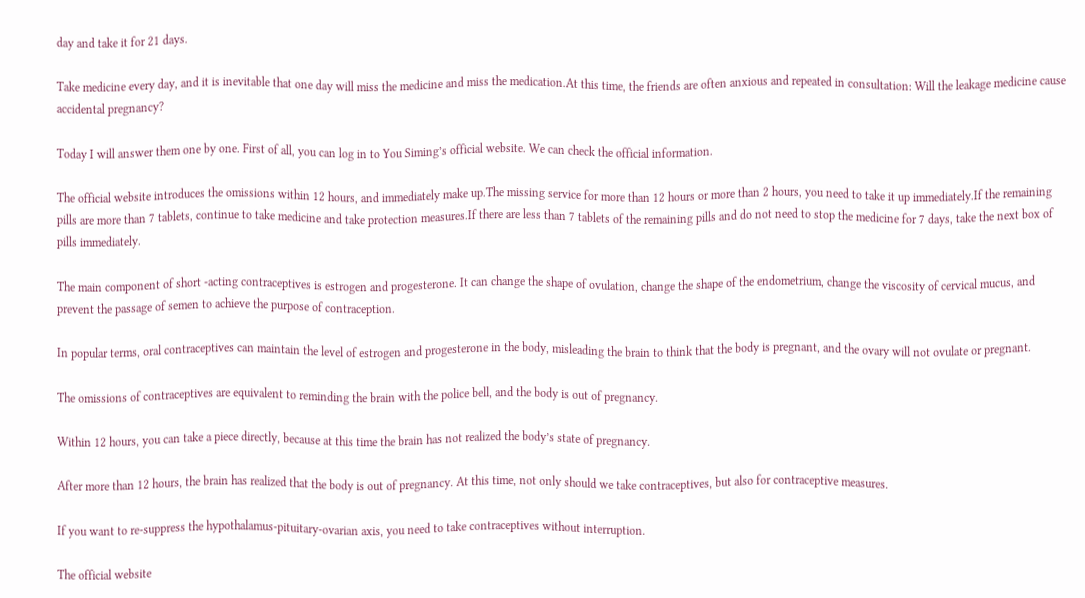day and take it for 21 days.

Take medicine every day, and it is inevitable that one day will miss the medicine and miss the medication.At this time, the friends are often anxious and repeated in consultation: Will the leakage medicine cause accidental pregnancy?

Today I will answer them one by one. First of all, you can log in to You Siming’s official website. We can check the official information.

The official website introduces the omissions within 12 hours, and immediately make up.The missing service for more than 12 hours or more than 2 hours, you need to take it up immediately.If the remaining pills are more than 7 tablets, continue to take medicine and take protection measures.If there are less than 7 tablets of the remaining pills and do not need to stop the medicine for 7 days, take the next box of pills immediately.

The main component of short -acting contraceptives is estrogen and progesterone. It can change the shape of ovulation, change the shape of the endometrium, change the viscosity of cervical mucus, and prevent the passage of semen to achieve the purpose of contraception.

In popular terms, oral contraceptives can maintain the level of estrogen and progesterone in the body, misleading the brain to think that the body is pregnant, and the ovary will not ovulate or pregnant.

The omissions of contraceptives are equivalent to reminding the brain with the police bell, and the body is out of pregnancy.

Within 12 hours, you can take a piece directly, because at this time the brain has not realized the body’s state of pregnancy.

After more than 12 hours, the brain has realized that the body is out of pregnancy. At this time, not only should we take contraceptives, but also for contraceptive measures.

If you want to re-suppress the hypothalamus-pituitary-ovarian axis, you need to take contraceptives without interruption.

The official website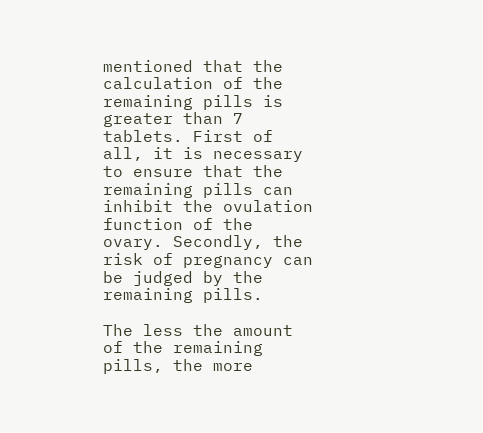mentioned that the calculation of the remaining pills is greater than 7 tablets. First of all, it is necessary to ensure that the remaining pills can inhibit the ovulation function of the ovary. Secondly, the risk of pregnancy can be judged by the remaining pills.

The less the amount of the remaining pills, the more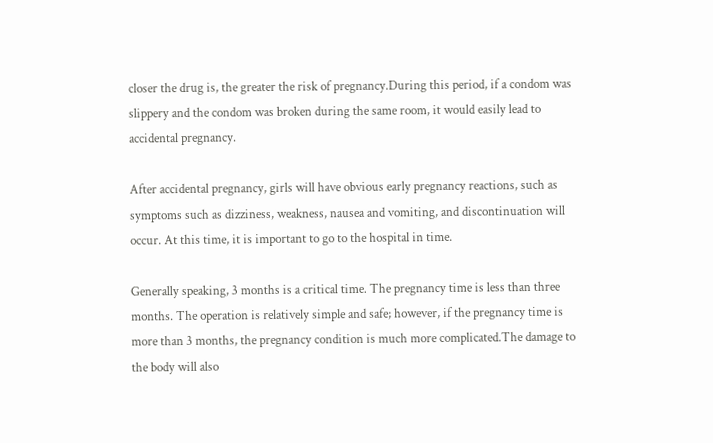closer the drug is, the greater the risk of pregnancy.During this period, if a condom was slippery and the condom was broken during the same room, it would easily lead to accidental pregnancy.

After accidental pregnancy, girls will have obvious early pregnancy reactions, such as symptoms such as dizziness, weakness, nausea and vomiting, and discontinuation will occur. At this time, it is important to go to the hospital in time.

Generally speaking, 3 months is a critical time. The pregnancy time is less than three months. The operation is relatively simple and safe; however, if the pregnancy time is more than 3 months, the pregnancy condition is much more complicated.The damage to the body will also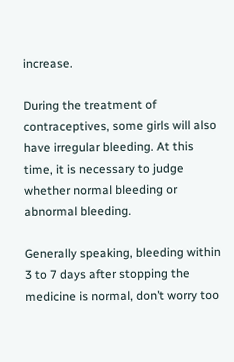increase.

During the treatment of contraceptives, some girls will also have irregular bleeding. At this time, it is necessary to judge whether normal bleeding or abnormal bleeding.

Generally speaking, bleeding within 3 to 7 days after stopping the medicine is normal, don’t worry too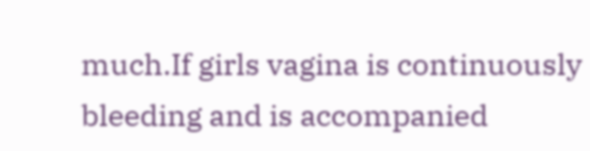much.If girls vagina is continuously bleeding and is accompanied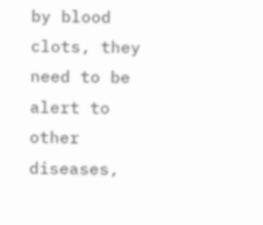by blood clots, they need to be alert to other diseases,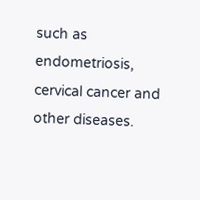such as endometriosis, cervical cancer and other diseases.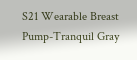S21 Wearable Breast Pump-Tranquil Gray